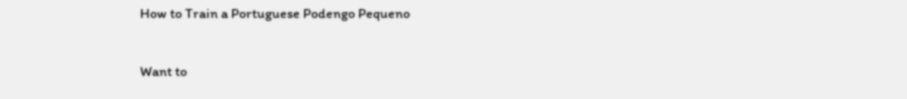How to Train a Portuguese Podengo Pequeno


Want to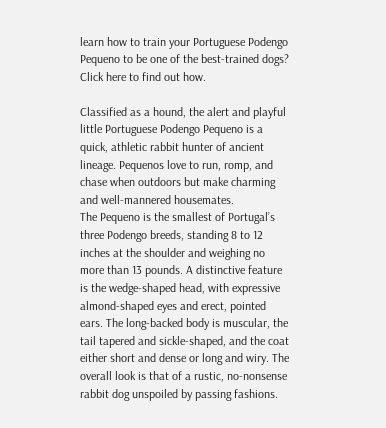learn how to train your Portuguese Podengo Pequeno to be one of the best-trained dogs? Click here to find out how.

Classified as a hound, the alert and playful little Portuguese Podengo Pequeno is a quick, athletic rabbit hunter of ancient lineage. Pequenos love to run, romp, and chase when outdoors but make charming and well-mannered housemates.
The Pequeno is the smallest of Portugal’s three Podengo breeds, standing 8 to 12 inches at the shoulder and weighing no more than 13 pounds. A distinctive feature is the wedge-shaped head, with expressive almond-shaped eyes and erect, pointed ears. The long-backed body is muscular, the tail tapered and sickle-shaped, and the coat either short and dense or long and wiry. The overall look is that of a rustic, no-nonsense rabbit dog unspoiled by passing fashions.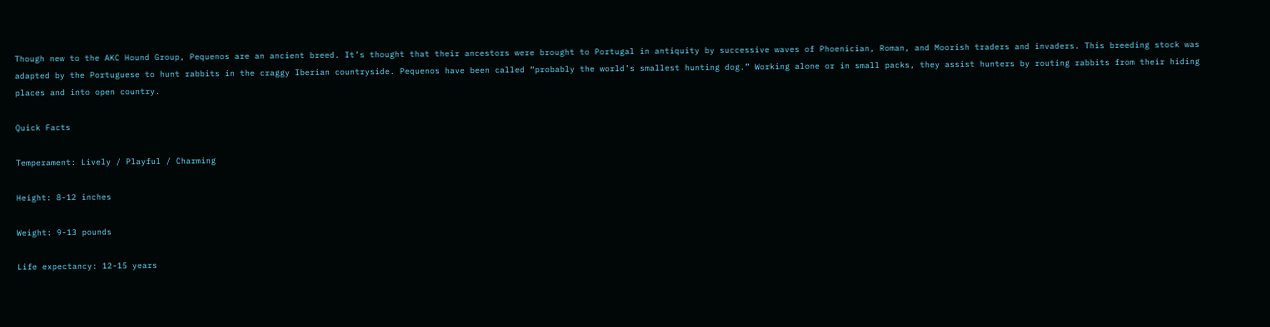Though new to the AKC Hound Group, Pequenos are an ancient breed. It’s thought that their ancestors were brought to Portugal in antiquity by successive waves of Phoenician, Roman, and Moorish traders and invaders. This breeding stock was adapted by the Portuguese to hunt rabbits in the craggy Iberian countryside. Pequenos have been called “probably the world’s smallest hunting dog.” Working alone or in small packs, they assist hunters by routing rabbits from their hiding places and into open country.

Quick Facts

Temperament: Lively / Playful / Charming

Height: 8-12 inches

Weight: 9-13 pounds

Life expectancy: 12-15 years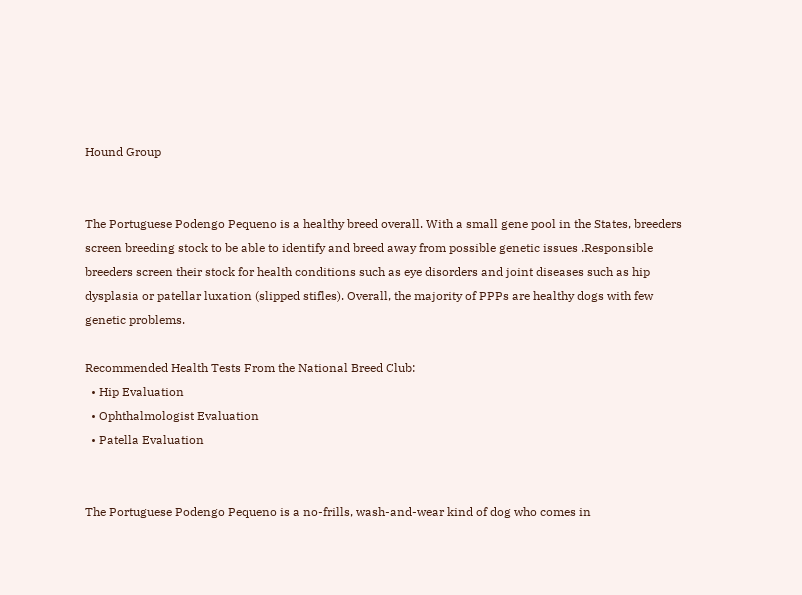Hound Group


The Portuguese Podengo Pequeno is a healthy breed overall. With a small gene pool in the States, breeders screen breeding stock to be able to identify and breed away from possible genetic issues .Responsible breeders screen their stock for health conditions such as eye disorders and joint diseases such as hip dysplasia or patellar luxation (slipped stifles). Overall, the majority of PPPs are healthy dogs with few genetic problems.

Recommended Health Tests From the National Breed Club:
  • Hip Evaluation
  • Ophthalmologist Evaluation
  • Patella Evaluation


The Portuguese Podengo Pequeno is a no-frills, wash-and-wear kind of dog who comes in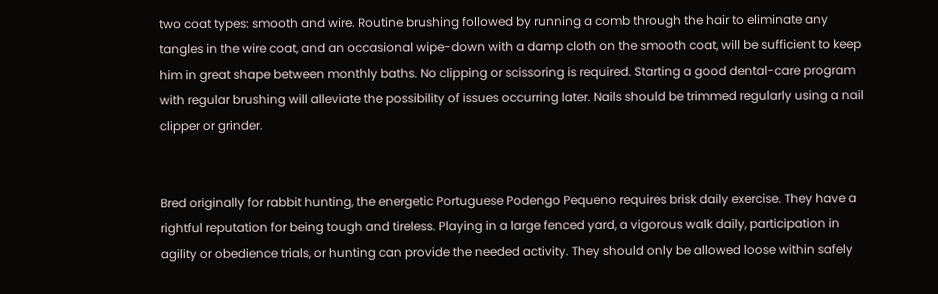two coat types: smooth and wire. Routine brushing followed by running a comb through the hair to eliminate any tangles in the wire coat, and an occasional wipe-down with a damp cloth on the smooth coat, will be sufficient to keep him in great shape between monthly baths. No clipping or scissoring is required. Starting a good dental-care program with regular brushing will alleviate the possibility of issues occurring later. Nails should be trimmed regularly using a nail clipper or grinder.


Bred originally for rabbit hunting, the energetic Portuguese Podengo Pequeno requires brisk daily exercise. They have a rightful reputation for being tough and tireless. Playing in a large fenced yard, a vigorous walk daily, participation in agility or obedience trials, or hunting can provide the needed activity. They should only be allowed loose within safely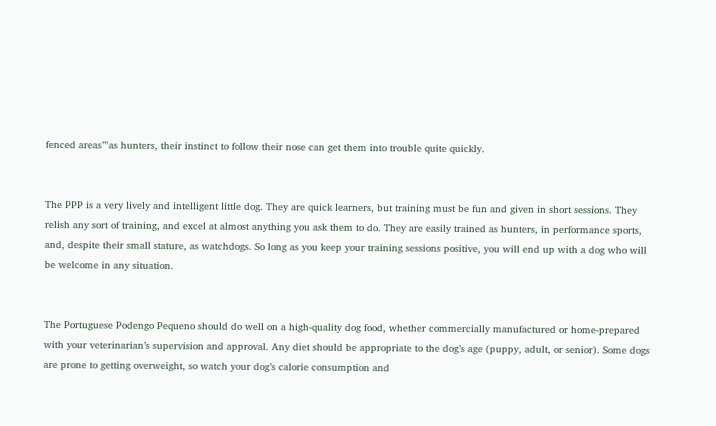fenced areas’”as hunters, their instinct to follow their nose can get them into trouble quite quickly.


The PPP is a very lively and intelligent little dog. They are quick learners, but training must be fun and given in short sessions. They relish any sort of training, and excel at almost anything you ask them to do. They are easily trained as hunters, in performance sports, and, despite their small stature, as watchdogs. So long as you keep your training sessions positive, you will end up with a dog who will be welcome in any situation.


The Portuguese Podengo Pequeno should do well on a high-quality dog food, whether commercially manufactured or home-prepared with your veterinarian’s supervision and approval. Any diet should be appropriate to the dog’s age (puppy, adult, or senior). Some dogs are prone to getting overweight, so watch your dog’s calorie consumption and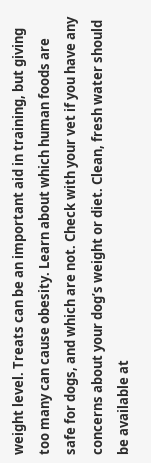weight level. Treats can be an important aid in training, but giving too many can cause obesity. Learn about which human foods are safe for dogs, and which are not. Check with your vet if you have any concerns about your dog’s weight or diet. Clean, fresh water should be available at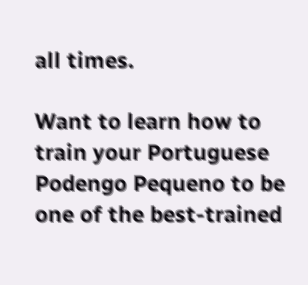all times.

Want to learn how to train your Portuguese Podengo Pequeno to be one of the best-trained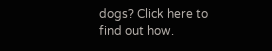dogs? Click here to find out how.